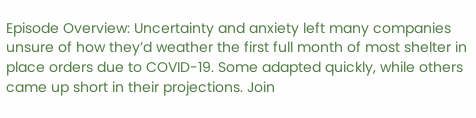Episode Overview: Uncertainty and anxiety left many companies unsure of how they’d weather the first full month of most shelter in place orders due to COVID-19. Some adapted quickly, while others came up short in their projections. Join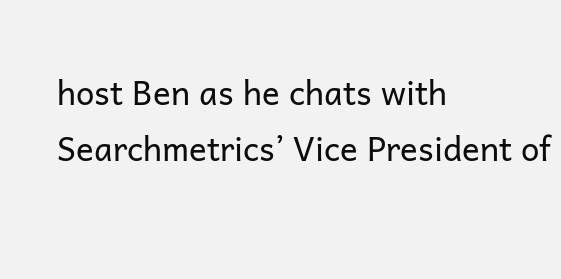host Ben as he chats with Searchmetrics’ Vice President of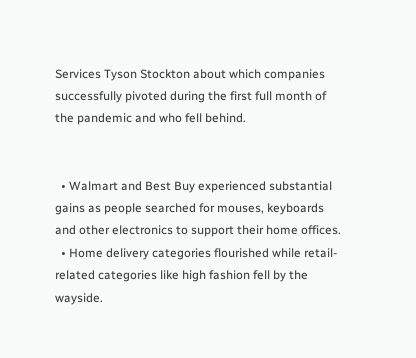Services Tyson Stockton about which companies successfully pivoted during the first full month of the pandemic and who fell behind.


  • Walmart and Best Buy experienced substantial gains as people searched for mouses, keyboards and other electronics to support their home offices.
  • Home delivery categories flourished while retail-related categories like high fashion fell by the wayside.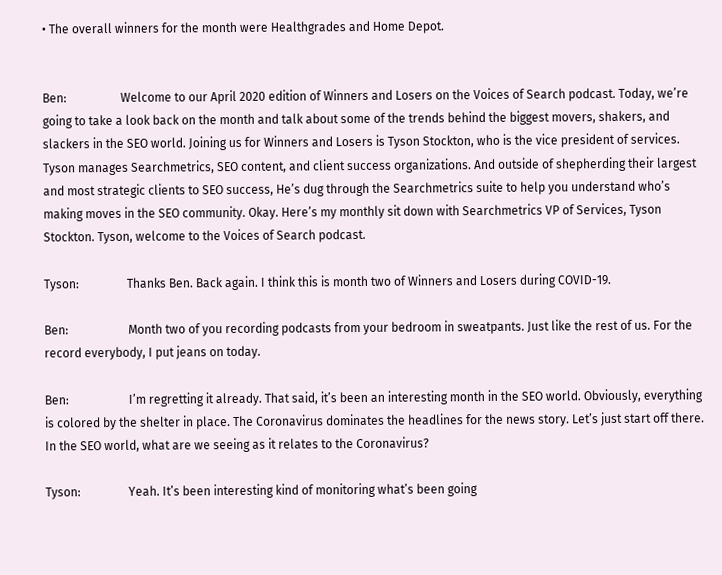• The overall winners for the month were Healthgrades and Home Depot.


Ben:                  Welcome to our April 2020 edition of Winners and Losers on the Voices of Search podcast. Today, we’re going to take a look back on the month and talk about some of the trends behind the biggest movers, shakers, and slackers in the SEO world. Joining us for Winners and Losers is Tyson Stockton, who is the vice president of services. Tyson manages Searchmetrics, SEO content, and client success organizations. And outside of shepherding their largest and most strategic clients to SEO success, He’s dug through the Searchmetrics suite to help you understand who’s making moves in the SEO community. Okay. Here’s my monthly sit down with Searchmetrics VP of Services, Tyson Stockton. Tyson, welcome to the Voices of Search podcast.

Tyson:                Thanks Ben. Back again. I think this is month two of Winners and Losers during COVID-19.

Ben:                    Month two of you recording podcasts from your bedroom in sweatpants. Just like the rest of us. For the record everybody, I put jeans on today.

Ben:                    I’m regretting it already. That said, it’s been an interesting month in the SEO world. Obviously, everything is colored by the shelter in place. The Coronavirus dominates the headlines for the news story. Let’s just start off there. In the SEO world, what are we seeing as it relates to the Coronavirus?

Tyson:                Yeah. It’s been interesting kind of monitoring what’s been going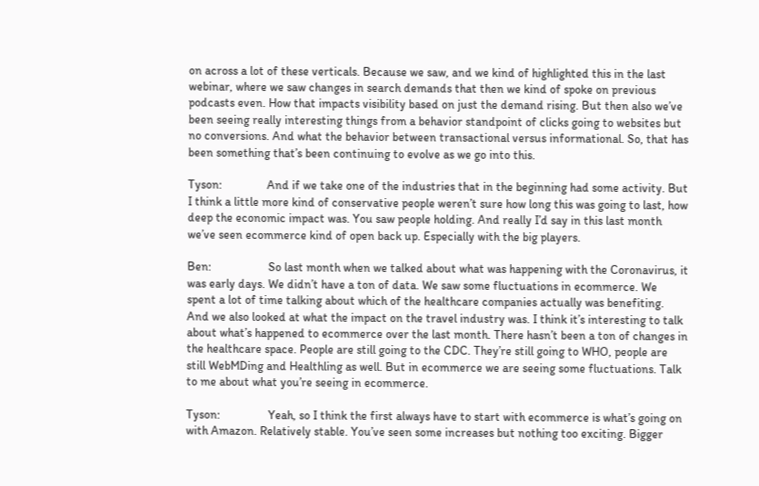on across a lot of these verticals. Because we saw, and we kind of highlighted this in the last webinar, where we saw changes in search demands that then we kind of spoke on previous podcasts even. How that impacts visibility based on just the demand rising. But then also we’ve been seeing really interesting things from a behavior standpoint of clicks going to websites but no conversions. And what the behavior between transactional versus informational. So, that has been something that’s been continuing to evolve as we go into this.

Tyson:               And if we take one of the industries that in the beginning had some activity. But I think a little more kind of conservative people weren’t sure how long this was going to last, how deep the economic impact was. You saw people holding. And really I’d say in this last month we’ve seen ecommerce kind of open back up. Especially with the big players.

Ben:                   So last month when we talked about what was happening with the Coronavirus, it was early days. We didn’t have a ton of data. We saw some fluctuations in ecommerce. We spent a lot of time talking about which of the healthcare companies actually was benefiting. And we also looked at what the impact on the travel industry was. I think it’s interesting to talk about what’s happened to ecommerce over the last month. There hasn’t been a ton of changes in the healthcare space. People are still going to the CDC. They’re still going to WHO, people are still WebMDing and Healthling as well. But in ecommerce we are seeing some fluctuations. Talk to me about what you’re seeing in ecommerce.

Tyson:                Yeah, so I think the first always have to start with ecommerce is what’s going on with Amazon. Relatively stable. You’ve seen some increases but nothing too exciting. Bigger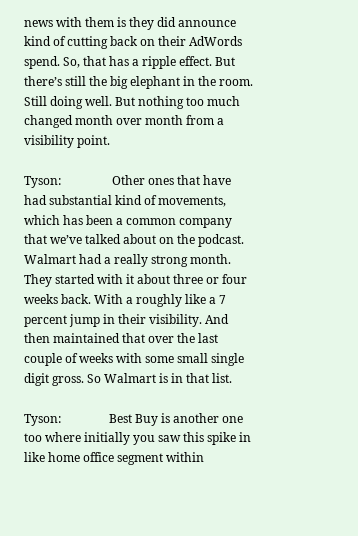news with them is they did announce kind of cutting back on their AdWords spend. So, that has a ripple effect. But there’s still the big elephant in the room. Still doing well. But nothing too much changed month over month from a visibility point.

Tyson:                 Other ones that have had substantial kind of movements, which has been a common company that we’ve talked about on the podcast. Walmart had a really strong month. They started with it about three or four weeks back. With a roughly like a 7 percent jump in their visibility. And then maintained that over the last couple of weeks with some small single digit gross. So Walmart is in that list.

Tyson:                Best Buy is another one too where initially you saw this spike in like home office segment within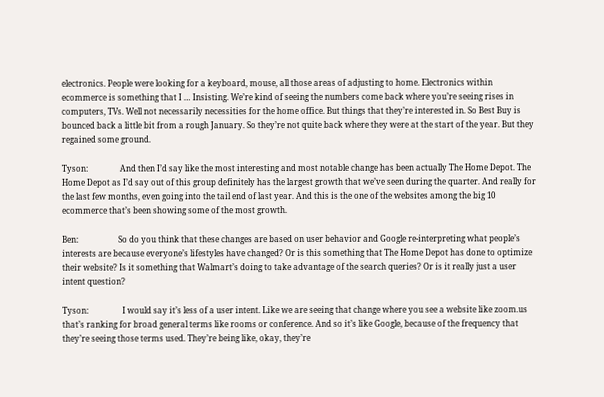electronics. People were looking for a keyboard, mouse, all those areas of adjusting to home. Electronics within ecommerce is something that I … Insisting. We’re kind of seeing the numbers come back where you’re seeing rises in computers, TVs. Well not necessarily necessities for the home office. But things that they’re interested in. So Best Buy is bounced back a little bit from a rough January. So they’re not quite back where they were at the start of the year. But they regained some ground.

Tyson:                And then I’d say like the most interesting and most notable change has been actually The Home Depot. The Home Depot as I’d say out of this group definitely has the largest growth that we’ve seen during the quarter. And really for the last few months, even going into the tail end of last year. And this is the one of the websites among the big 10 ecommerce that’s been showing some of the most growth.

Ben:                    So do you think that these changes are based on user behavior and Google re-interpreting what people’s interests are because everyone’s lifestyles have changed? Or is this something that The Home Depot has done to optimize their website? Is it something that Walmart’s doing to take advantage of the search queries? Or is it really just a user intent question?

Tyson:                 I would say it’s less of a user intent. Like we are seeing that change where you see a website like zoom.us that’s ranking for broad general terms like rooms or conference. And so it’s like Google, because of the frequency that they’re seeing those terms used. They’re being like, okay, they’re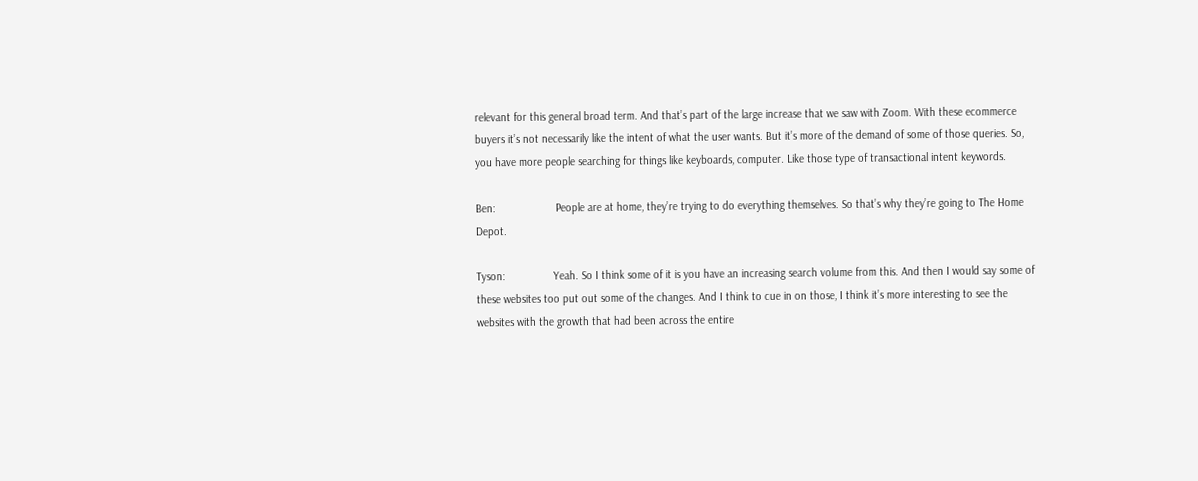relevant for this general broad term. And that’s part of the large increase that we saw with Zoom. With these ecommerce buyers it’s not necessarily like the intent of what the user wants. But it’s more of the demand of some of those queries. So, you have more people searching for things like keyboards, computer. Like those type of transactional intent keywords.

Ben:                    People are at home, they’re trying to do everything themselves. So that’s why they’re going to The Home Depot.

Tyson:                Yeah. So I think some of it is you have an increasing search volume from this. And then I would say some of these websites too put out some of the changes. And I think to cue in on those, I think it’s more interesting to see the websites with the growth that had been across the entire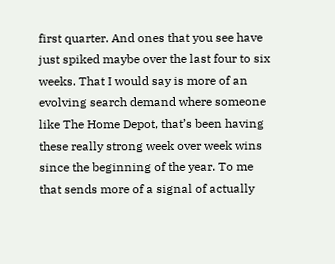first quarter. And ones that you see have just spiked maybe over the last four to six weeks. That I would say is more of an evolving search demand where someone like The Home Depot, that’s been having these really strong week over week wins since the beginning of the year. To me that sends more of a signal of actually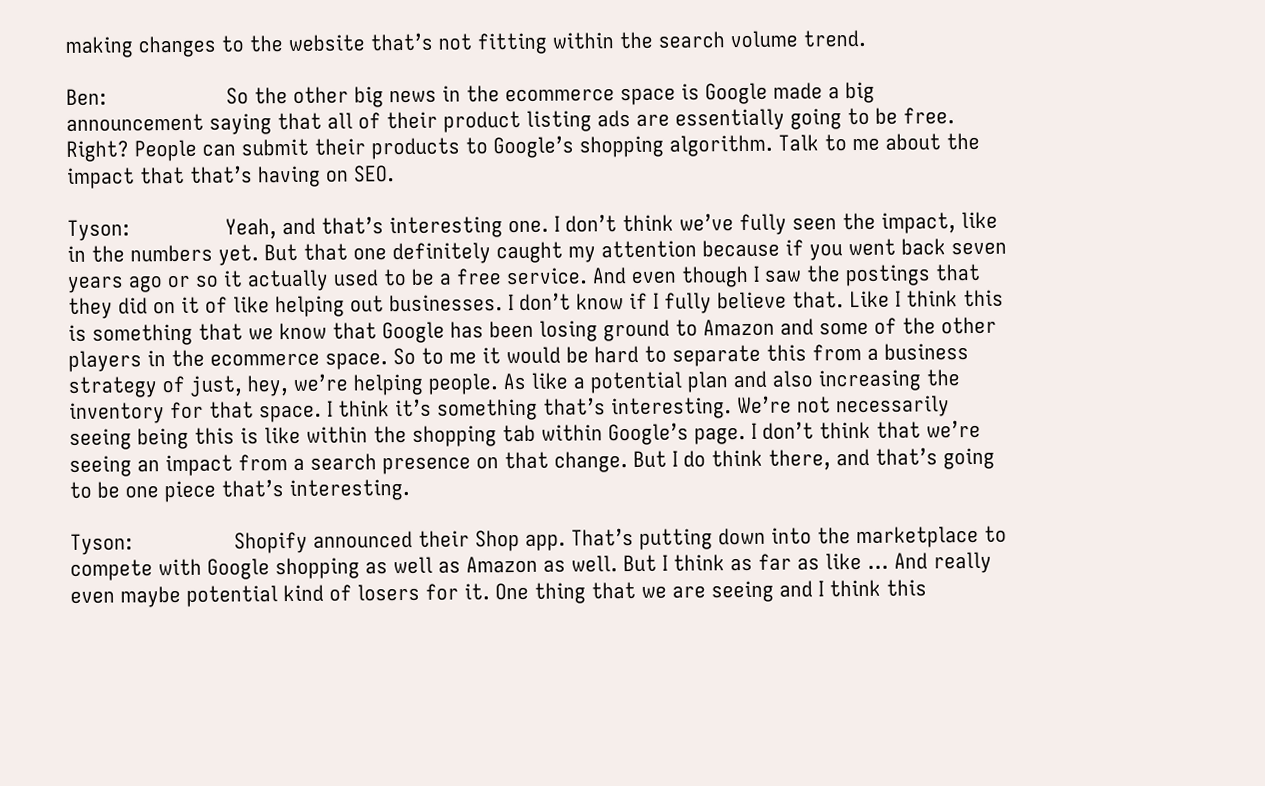making changes to the website that’s not fitting within the search volume trend.

Ben:                    So the other big news in the ecommerce space is Google made a big announcement saying that all of their product listing ads are essentially going to be free. Right? People can submit their products to Google’s shopping algorithm. Talk to me about the impact that that’s having on SEO.

Tyson:                Yeah, and that’s interesting one. I don’t think we’ve fully seen the impact, like in the numbers yet. But that one definitely caught my attention because if you went back seven years ago or so it actually used to be a free service. And even though I saw the postings that they did on it of like helping out businesses. I don’t know if I fully believe that. Like I think this is something that we know that Google has been losing ground to Amazon and some of the other players in the ecommerce space. So to me it would be hard to separate this from a business strategy of just, hey, we’re helping people. As like a potential plan and also increasing the inventory for that space. I think it’s something that’s interesting. We’re not necessarily seeing being this is like within the shopping tab within Google’s page. I don’t think that we’re seeing an impact from a search presence on that change. But I do think there, and that’s going to be one piece that’s interesting.

Tyson:                 Shopify announced their Shop app. That’s putting down into the marketplace to compete with Google shopping as well as Amazon as well. But I think as far as like … And really even maybe potential kind of losers for it. One thing that we are seeing and I think this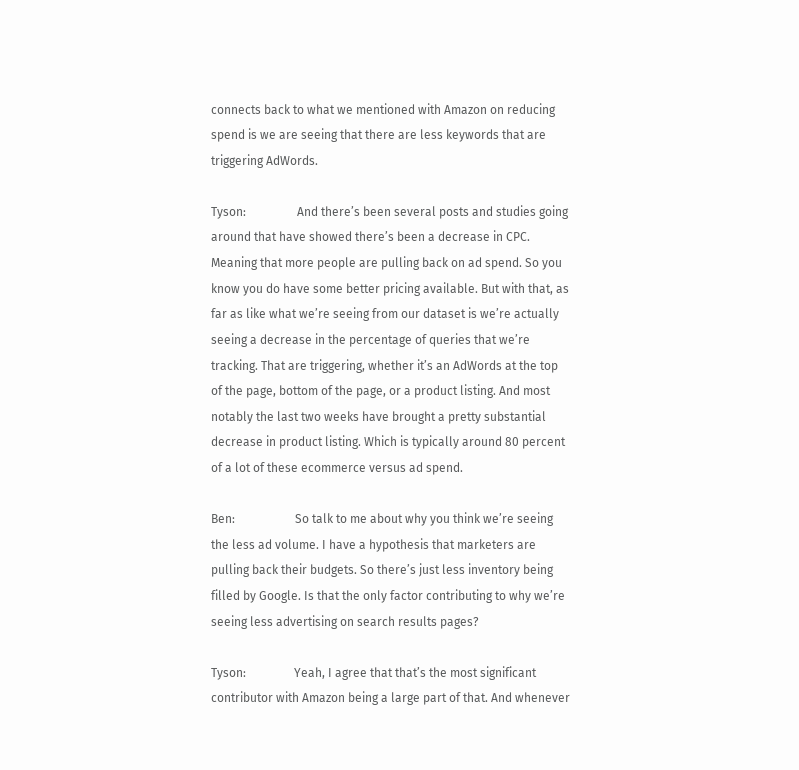connects back to what we mentioned with Amazon on reducing spend is we are seeing that there are less keywords that are triggering AdWords.

Tyson:                 And there’s been several posts and studies going around that have showed there’s been a decrease in CPC. Meaning that more people are pulling back on ad spend. So you know you do have some better pricing available. But with that, as far as like what we’re seeing from our dataset is we’re actually seeing a decrease in the percentage of queries that we’re tracking. That are triggering, whether it’s an AdWords at the top of the page, bottom of the page, or a product listing. And most notably the last two weeks have brought a pretty substantial decrease in product listing. Which is typically around 80 percent of a lot of these ecommerce versus ad spend.

Ben:                    So talk to me about why you think we’re seeing the less ad volume. I have a hypothesis that marketers are pulling back their budgets. So there’s just less inventory being filled by Google. Is that the only factor contributing to why we’re seeing less advertising on search results pages?

Tyson:                Yeah, I agree that that’s the most significant contributor with Amazon being a large part of that. And whenever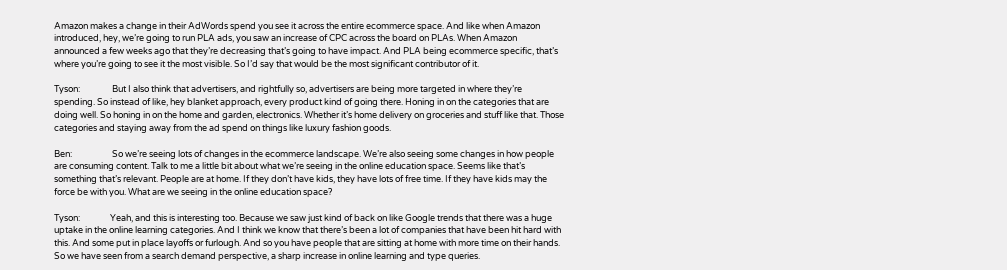Amazon makes a change in their AdWords spend you see it across the entire ecommerce space. And like when Amazon introduced, hey, we’re going to run PLA ads, you saw an increase of CPC across the board on PLAs. When Amazon announced a few weeks ago that they’re decreasing that’s going to have impact. And PLA being ecommerce specific, that’s where you’re going to see it the most visible. So I’d say that would be the most significant contributor of it.

Tyson:                But I also think that advertisers, and rightfully so, advertisers are being more targeted in where they’re spending. So instead of like, hey blanket approach, every product kind of going there. Honing in on the categories that are doing well. So honing in on the home and garden, electronics. Whether it’s home delivery on groceries and stuff like that. Those categories and staying away from the ad spend on things like luxury fashion goods.

Ben:                    So we’re seeing lots of changes in the ecommerce landscape. We’re also seeing some changes in how people are consuming content. Talk to me a little bit about what we’re seeing in the online education space. Seems like that’s something that’s relevant. People are at home. If they don’t have kids, they have lots of free time. If they have kids may the force be with you. What are we seeing in the online education space?

Tyson:               Yeah, and this is interesting too. Because we saw just kind of back on like Google trends that there was a huge uptake in the online learning categories. And I think we know that there’s been a lot of companies that have been hit hard with this. And some put in place layoffs or furlough. And so you have people that are sitting at home with more time on their hands. So we have seen from a search demand perspective, a sharp increase in online learning and type queries.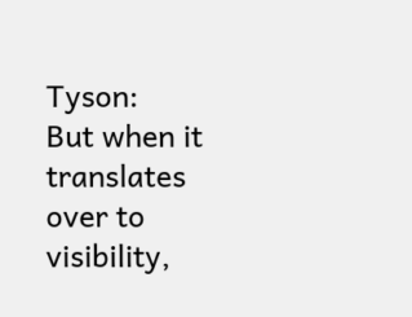Tyson:               But when it translates over to visibility,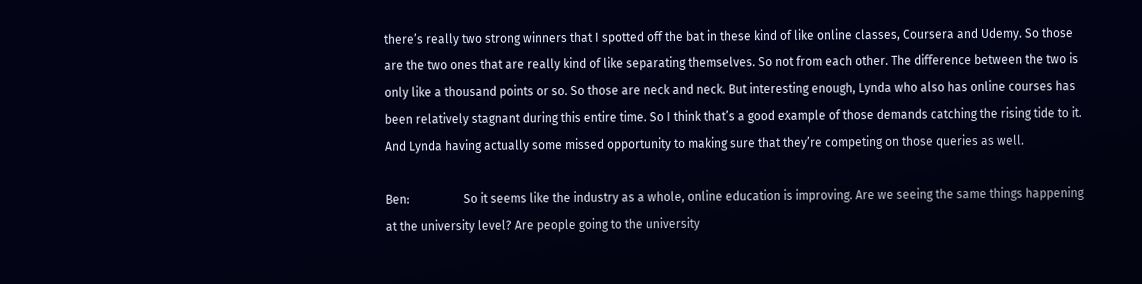there’s really two strong winners that I spotted off the bat in these kind of like online classes, Coursera and Udemy. So those are the two ones that are really kind of like separating themselves. So not from each other. The difference between the two is only like a thousand points or so. So those are neck and neck. But interesting enough, Lynda who also has online courses has been relatively stagnant during this entire time. So I think that’s a good example of those demands catching the rising tide to it. And Lynda having actually some missed opportunity to making sure that they’re competing on those queries as well.

Ben:                  So it seems like the industry as a whole, online education is improving. Are we seeing the same things happening at the university level? Are people going to the university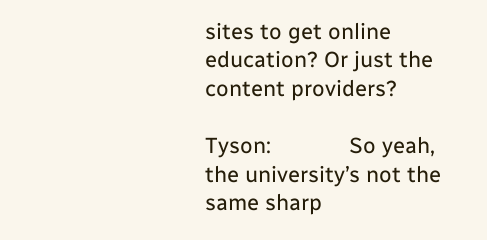sites to get online education? Or just the content providers?

Tyson:             So yeah, the university’s not the same sharp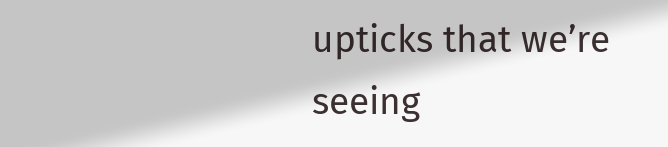upticks that we’re seeing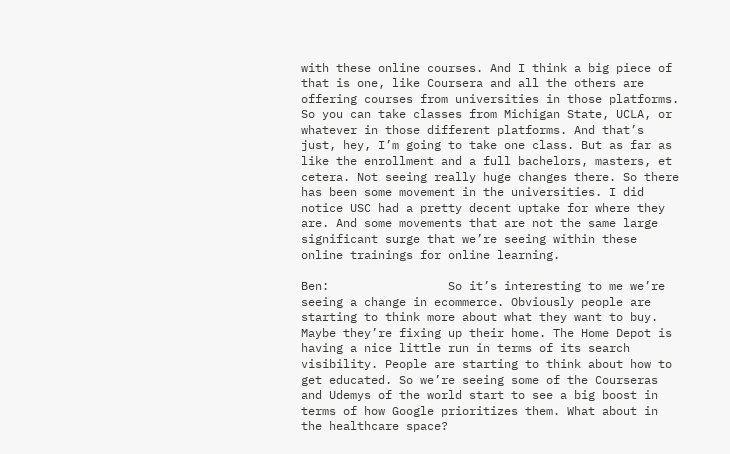with these online courses. And I think a big piece of that is one, like Coursera and all the others are offering courses from universities in those platforms. So you can take classes from Michigan State, UCLA, or whatever in those different platforms. And that’s just, hey, I’m going to take one class. But as far as like the enrollment and a full bachelors, masters, et cetera. Not seeing really huge changes there. So there has been some movement in the universities. I did notice USC had a pretty decent uptake for where they are. And some movements that are not the same large significant surge that we’re seeing within these online trainings for online learning.

Ben:                 So it’s interesting to me we’re seeing a change in ecommerce. Obviously people are starting to think more about what they want to buy. Maybe they’re fixing up their home. The Home Depot is having a nice little run in terms of its search visibility. People are starting to think about how to get educated. So we’re seeing some of the Courseras and Udemys of the world start to see a big boost in terms of how Google prioritizes them. What about in the healthcare space?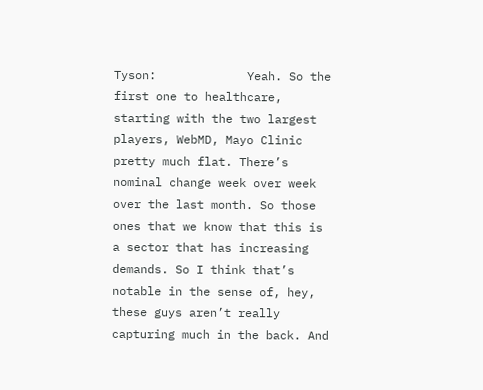Tyson:             Yeah. So the first one to healthcare, starting with the two largest players, WebMD, Mayo Clinic pretty much flat. There’s nominal change week over week over the last month. So those ones that we know that this is a sector that has increasing demands. So I think that’s notable in the sense of, hey, these guys aren’t really capturing much in the back. And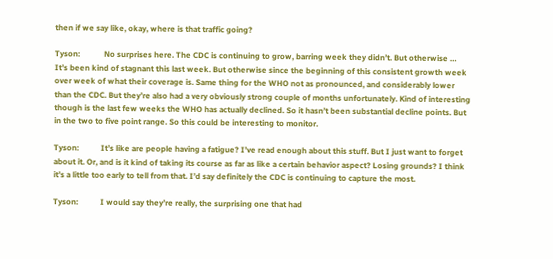then if we say like, okay, where is that traffic going?

Tyson:            No surprises here. The CDC is continuing to grow, barring week they didn’t. But otherwise … It’s been kind of stagnant this last week. But otherwise since the beginning of this consistent growth week over week of what their coverage is. Same thing for the WHO not as pronounced, and considerably lower than the CDC. But they’re also had a very obviously strong couple of months unfortunately. Kind of interesting though is the last few weeks the WHO has actually declined. So it hasn’t been substantial decline points. But in the two to five point range. So this could be interesting to monitor.

Tyson:           It’s like are people having a fatigue? I’ve read enough about this stuff. But I just want to forget about it. Or, and is it kind of taking its course as far as like a certain behavior aspect? Losing grounds? I think it’s a little too early to tell from that. I’d say definitely the CDC is continuing to capture the most.

Tyson:           I would say they’re really, the surprising one that had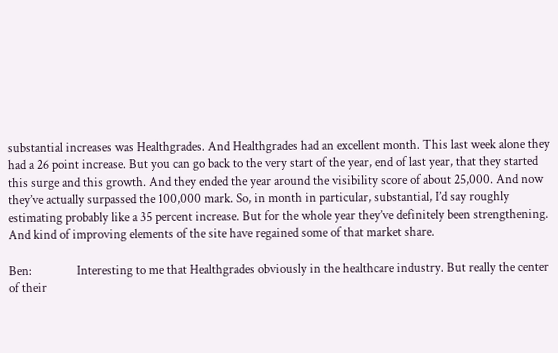substantial increases was Healthgrades. And Healthgrades had an excellent month. This last week alone they had a 26 point increase. But you can go back to the very start of the year, end of last year, that they started this surge and this growth. And they ended the year around the visibility score of about 25,000. And now they’ve actually surpassed the 100,000 mark. So, in month in particular, substantial, I’d say roughly estimating probably like a 35 percent increase. But for the whole year they’ve definitely been strengthening. And kind of improving elements of the site have regained some of that market share.

Ben:               Interesting to me that Healthgrades obviously in the healthcare industry. But really the center of their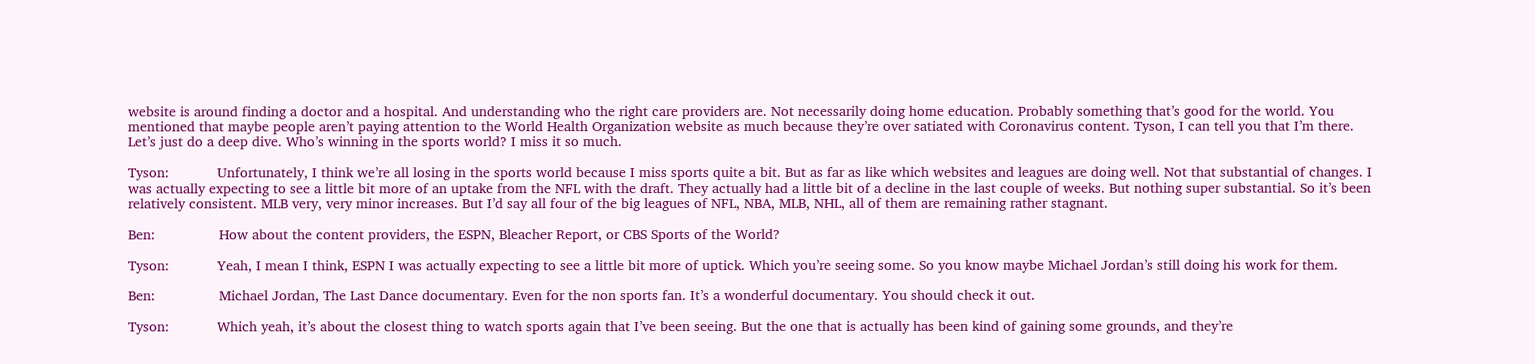website is around finding a doctor and a hospital. And understanding who the right care providers are. Not necessarily doing home education. Probably something that’s good for the world. You mentioned that maybe people aren’t paying attention to the World Health Organization website as much because they’re over satiated with Coronavirus content. Tyson, I can tell you that I’m there. Let’s just do a deep dive. Who’s winning in the sports world? I miss it so much.

Tyson:            Unfortunately, I think we’re all losing in the sports world because I miss sports quite a bit. But as far as like which websites and leagues are doing well. Not that substantial of changes. I was actually expecting to see a little bit more of an uptake from the NFL with the draft. They actually had a little bit of a decline in the last couple of weeks. But nothing super substantial. So it’s been relatively consistent. MLB very, very minor increases. But I’d say all four of the big leagues of NFL, NBA, MLB, NHL, all of them are remaining rather stagnant.

Ben:                How about the content providers, the ESPN, Bleacher Report, or CBS Sports of the World?

Tyson:            Yeah, I mean I think, ESPN I was actually expecting to see a little bit more of uptick. Which you’re seeing some. So you know maybe Michael Jordan’s still doing his work for them.

Ben:                Michael Jordan, The Last Dance documentary. Even for the non sports fan. It’s a wonderful documentary. You should check it out.

Tyson:            Which yeah, it’s about the closest thing to watch sports again that I’ve been seeing. But the one that is actually has been kind of gaining some grounds, and they’re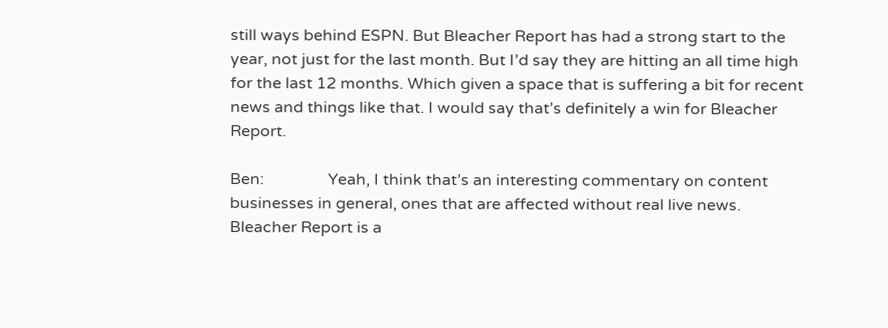still ways behind ESPN. But Bleacher Report has had a strong start to the year, not just for the last month. But I’d say they are hitting an all time high for the last 12 months. Which given a space that is suffering a bit for recent news and things like that. I would say that’s definitely a win for Bleacher Report.

Ben:                Yeah, I think that’s an interesting commentary on content businesses in general, ones that are affected without real live news. Bleacher Report is a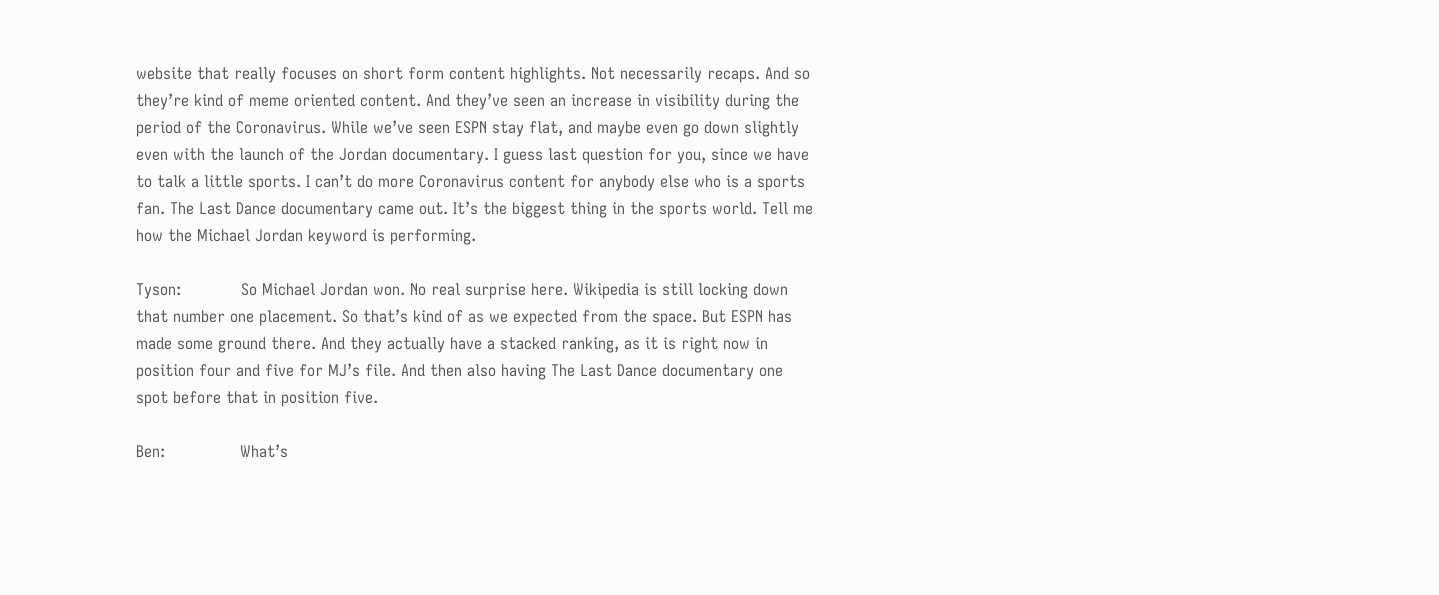website that really focuses on short form content highlights. Not necessarily recaps. And so they’re kind of meme oriented content. And they’ve seen an increase in visibility during the period of the Coronavirus. While we’ve seen ESPN stay flat, and maybe even go down slightly even with the launch of the Jordan documentary. I guess last question for you, since we have to talk a little sports. I can’t do more Coronavirus content for anybody else who is a sports fan. The Last Dance documentary came out. It’s the biggest thing in the sports world. Tell me how the Michael Jordan keyword is performing.

Tyson:            So Michael Jordan won. No real surprise here. Wikipedia is still locking down that number one placement. So that’s kind of as we expected from the space. But ESPN has made some ground there. And they actually have a stacked ranking, as it is right now in position four and five for MJ’s file. And then also having The Last Dance documentary one spot before that in position five.

Ben:               What’s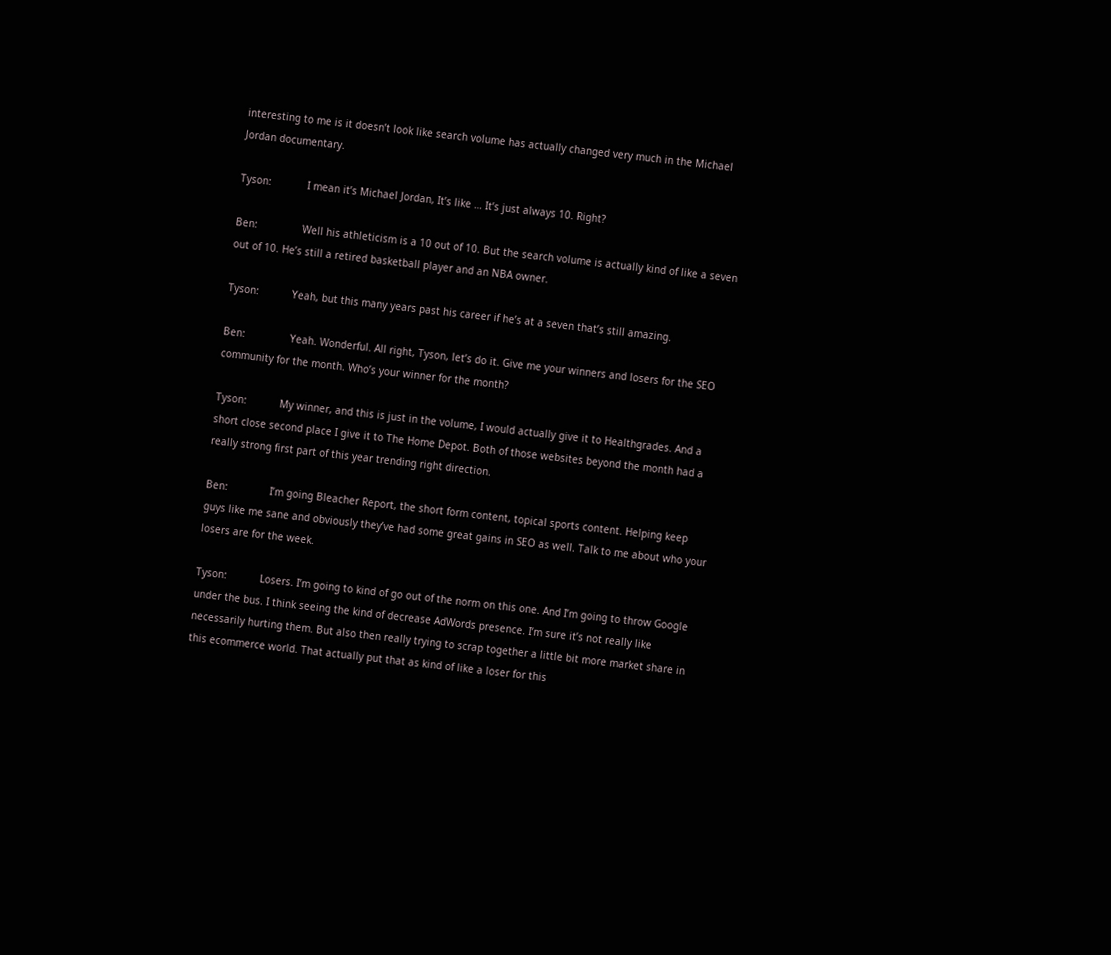interesting to me is it doesn’t look like search volume has actually changed very much in the Michael Jordan documentary.

Tyson:            I mean it’s Michael Jordan, It’s like … It’s just always 10. Right?

Ben:               Well his athleticism is a 10 out of 10. But the search volume is actually kind of like a seven out of 10. He’s still a retired basketball player and an NBA owner.

Tyson:           Yeah, but this many years past his career if he’s at a seven that’s still amazing.

Ben:               Yeah. Wonderful. All right, Tyson, let’s do it. Give me your winners and losers for the SEO community for the month. Who’s your winner for the month?

Tyson:           My winner, and this is just in the volume, I would actually give it to Healthgrades. And a short close second place I give it to The Home Depot. Both of those websites beyond the month had a really strong first part of this year trending right direction.

Ben:              I’m going Bleacher Report, the short form content, topical sports content. Helping keep guys like me sane and obviously they’ve had some great gains in SEO as well. Talk to me about who your losers are for the week.

Tyson:           Losers. I’m going to kind of go out of the norm on this one. And I’m going to throw Google under the bus. I think seeing the kind of decrease AdWords presence. I’m sure it’s not really like necessarily hurting them. But also then really trying to scrap together a little bit more market share in this ecommerce world. That actually put that as kind of like a loser for this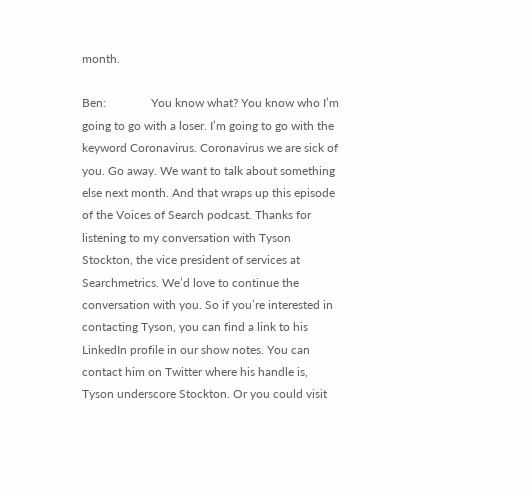month.

Ben:               You know what? You know who I’m going to go with a loser. I’m going to go with the keyword Coronavirus. Coronavirus we are sick of you. Go away. We want to talk about something else next month. And that wraps up this episode of the Voices of Search podcast. Thanks for listening to my conversation with Tyson Stockton, the vice president of services at Searchmetrics. We’d love to continue the conversation with you. So if you’re interested in contacting Tyson, you can find a link to his LinkedIn profile in our show notes. You can contact him on Twitter where his handle is, Tyson underscore Stockton. Or you could visit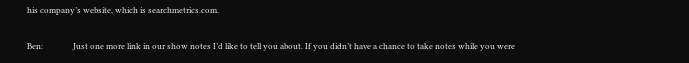his company’s website, which is searchmetrics.com.

Ben:               Just one more link in our show notes I’d like to tell you about. If you didn’t have a chance to take notes while you were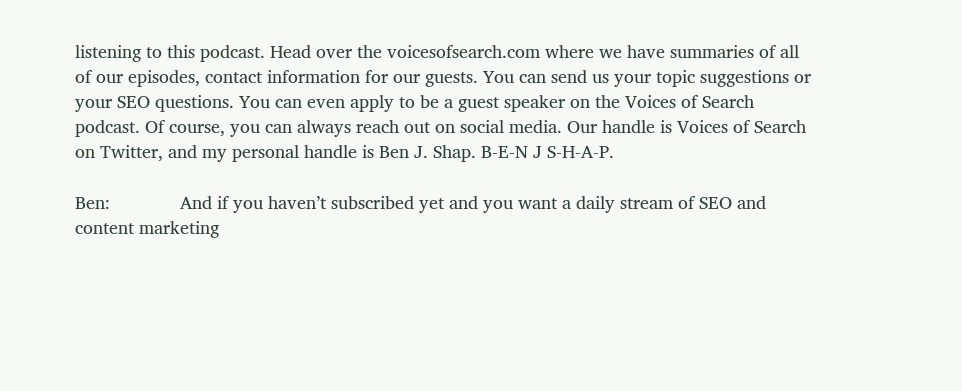listening to this podcast. Head over the voicesofsearch.com where we have summaries of all of our episodes, contact information for our guests. You can send us your topic suggestions or your SEO questions. You can even apply to be a guest speaker on the Voices of Search podcast. Of course, you can always reach out on social media. Our handle is Voices of Search on Twitter, and my personal handle is Ben J. Shap. B-E-N J S-H-A-P.

Ben:              And if you haven’t subscribed yet and you want a daily stream of SEO and content marketing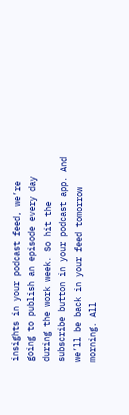insights in your podcast feed, we’re going to publish an episode every day during the work week. So hit the subscribe button in your podcast app. And we’ll be back in your feed tomorrow morning. All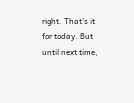right. That’s it for today. But until next time,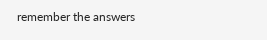remember the answers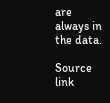are always in the data.

Source link